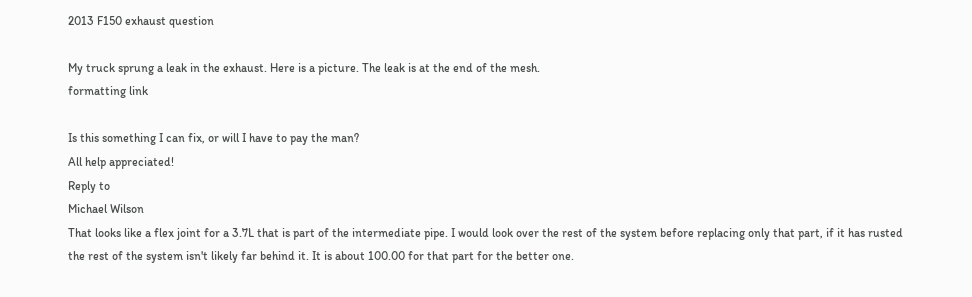2013 F150 exhaust question

My truck sprung a leak in the exhaust. Here is a picture. The leak is at the end of the mesh.
formatting link

Is this something I can fix, or will I have to pay the man?
All help appreciated!
Reply to
Michael Wilson
That looks like a flex joint for a 3.7L that is part of the intermediate pipe. I would look over the rest of the system before replacing only that part, if it has rusted the rest of the system isn't likely far behind it. It is about 100.00 for that part for the better one.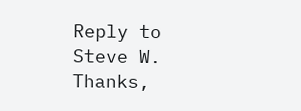Reply to
Steve W.
Thanks,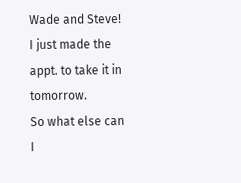Wade and Steve!
I just made the appt. to take it in tomorrow.
So what else can I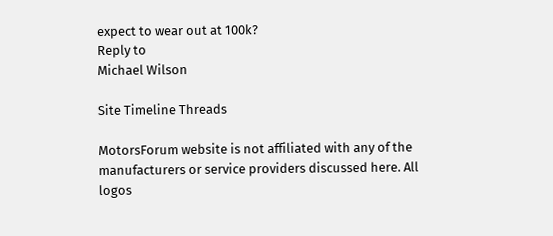expect to wear out at 100k?
Reply to
Michael Wilson

Site Timeline Threads

MotorsForum website is not affiliated with any of the manufacturers or service providers discussed here. All logos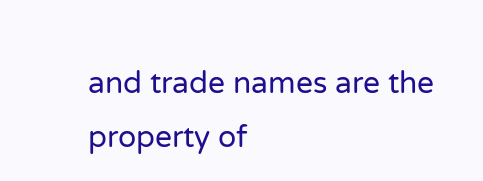and trade names are the property of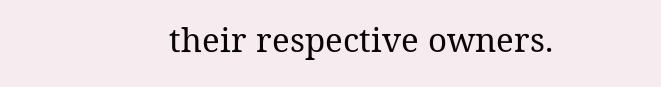their respective owners.